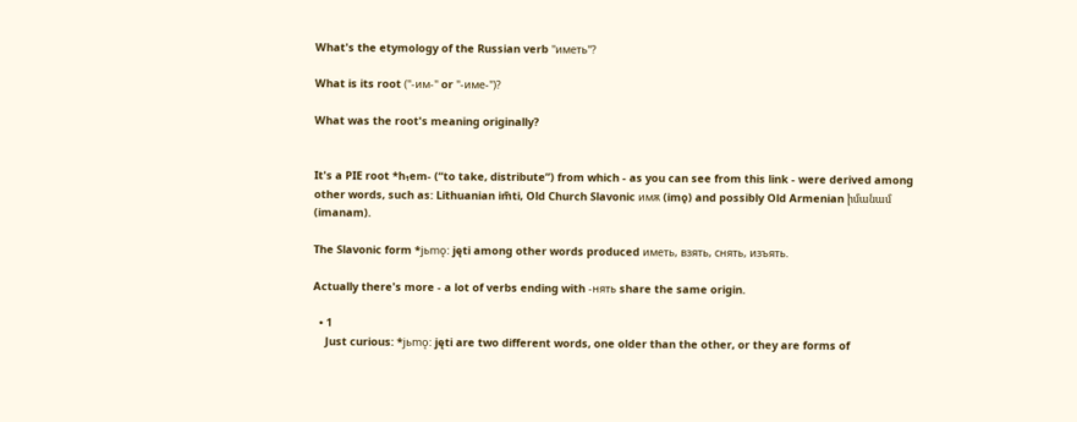What's the etymology of the Russian verb "иметь"?

What is its root ("-им-" or "-име-")?

What was the root's meaning originally?


It's a PIE root *h₁em- (“to take, distribute”) from which - as you can see from this link - were derived among other words, such as: Lithuanian im̃ti, Old Church Slavonic имѫ (imǫ) and possibly Old Armenian իմանամ (imanam).

The Slavonic form *jьmǫ: jęti among other words produced иметь, взять, снять, изъять.

Actually there's more - a lot of verbs ending with -нять share the same origin.

  • 1
    Just curious: *jьmǫ: jęti are two different words, one older than the other, or they are forms of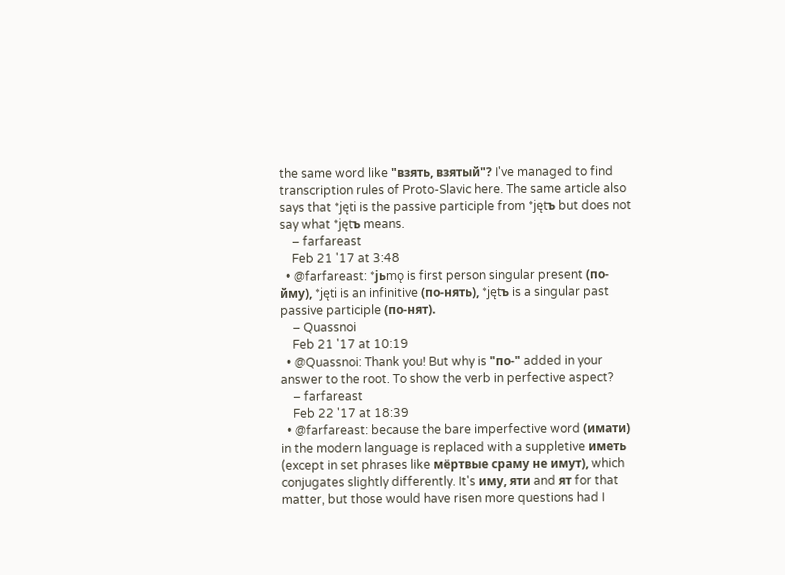the same word like "взять, взятый"? I've managed to find transcription rules of Proto-Slavic here. The same article also says that *jęti is the passive participle from *jętъ but does not say what *jętъ means.
    – farfareast
    Feb 21 '17 at 3:48
  • @farfareast: *jьmǫ is first person singular present (по-йму), *jęti is an infinitive (по-нять), *jętъ is a singular past passive participle (по-нят).
    – Quassnoi
    Feb 21 '17 at 10:19
  • @Quassnoi: Thank you! But why is "по-" added in your answer to the root. To show the verb in perfective aspect?
    – farfareast
    Feb 22 '17 at 18:39
  • @farfareast: because the bare imperfective word (имати) in the modern language is replaced with a suppletive иметь (except in set phrases like мёртвые сраму не имут), which conjugates slightly differently. It's иму, яти and ят for that matter, but those would have risen more questions had I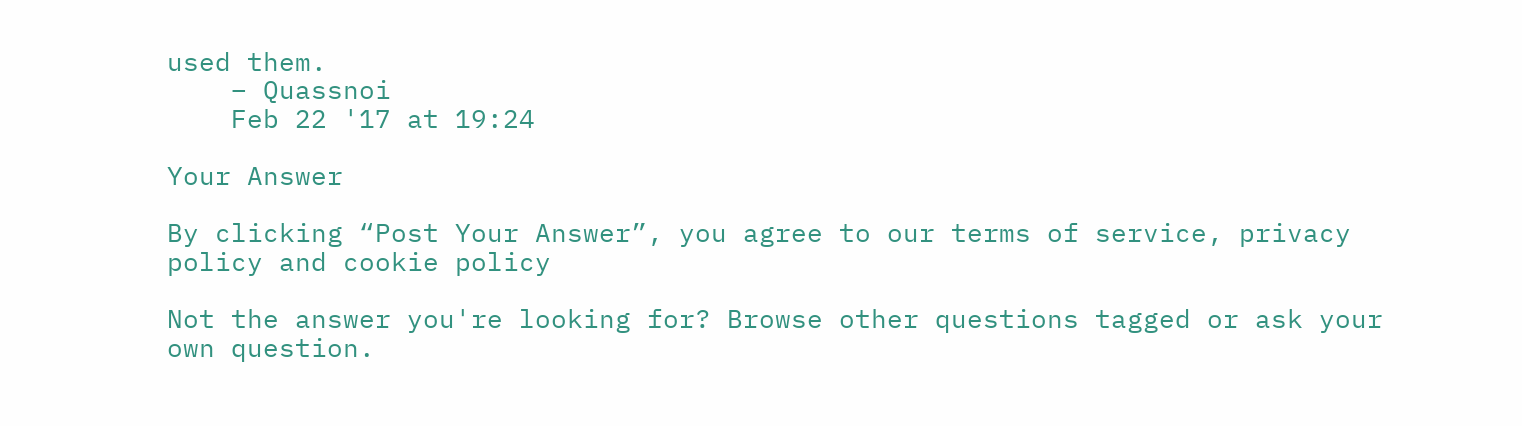used them.
    – Quassnoi
    Feb 22 '17 at 19:24

Your Answer

By clicking “Post Your Answer”, you agree to our terms of service, privacy policy and cookie policy

Not the answer you're looking for? Browse other questions tagged or ask your own question.